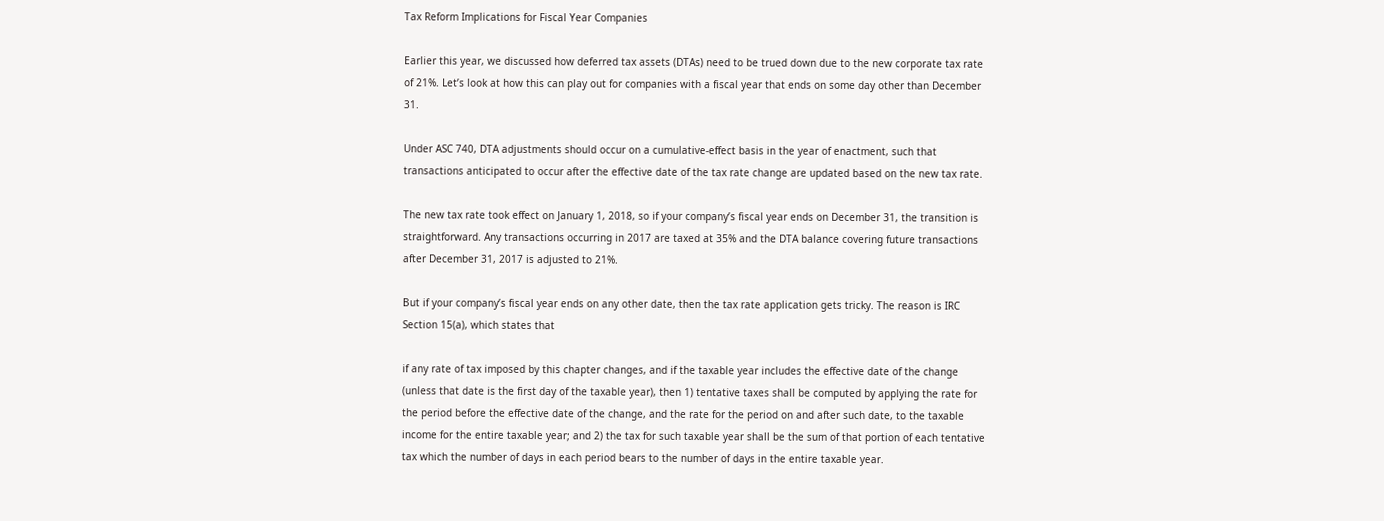Tax Reform Implications for Fiscal Year Companies

Earlier this year, we discussed how deferred tax assets (DTAs) need to be trued down due to the new corporate tax rate of 21%. Let’s look at how this can play out for companies with a fiscal year that ends on some day other than December 31.

Under ASC 740, DTA adjustments should occur on a cumulative-effect basis in the year of enactment, such that transactions anticipated to occur after the effective date of the tax rate change are updated based on the new tax rate.

The new tax rate took effect on January 1, 2018, so if your company’s fiscal year ends on December 31, the transition is straightforward. Any transactions occurring in 2017 are taxed at 35% and the DTA balance covering future transactions after December 31, 2017 is adjusted to 21%.

But if your company’s fiscal year ends on any other date, then the tax rate application gets tricky. The reason is IRC Section 15(a), which states that

if any rate of tax imposed by this chapter changes, and if the taxable year includes the effective date of the change (unless that date is the first day of the taxable year), then 1) tentative taxes shall be computed by applying the rate for the period before the effective date of the change, and the rate for the period on and after such date, to the taxable income for the entire taxable year; and 2) the tax for such taxable year shall be the sum of that portion of each tentative tax which the number of days in each period bears to the number of days in the entire taxable year.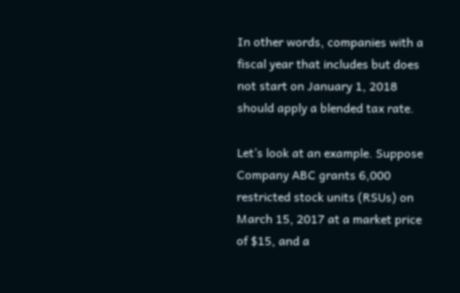In other words, companies with a fiscal year that includes but does not start on January 1, 2018 should apply a blended tax rate.

Let’s look at an example. Suppose Company ABC grants 6,000 restricted stock units (RSUs) on March 15, 2017 at a market price of $15, and a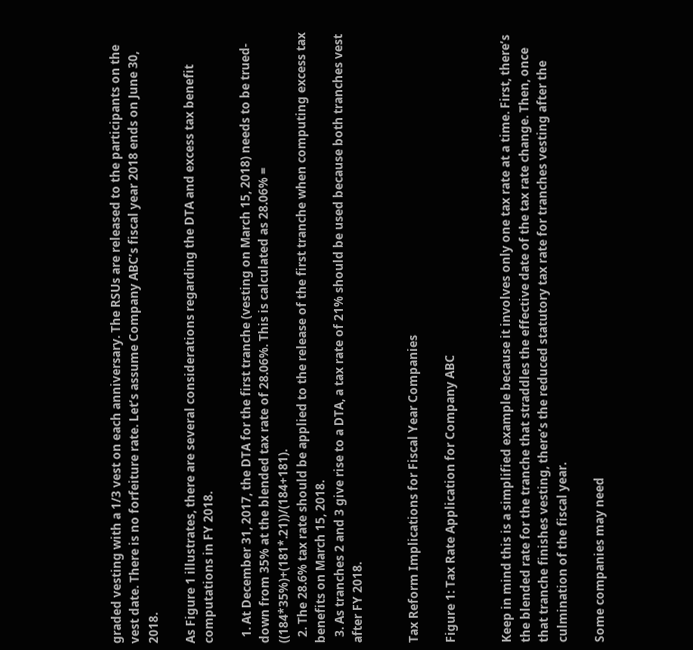graded vesting with a 1/3 vest on each anniversary. The RSUs are released to the participants on the vest date. There is no forfeiture rate. Let’s assume Company ABC’s fiscal year 2018 ends on June 30, 2018.

As Figure 1 illustrates, there are several considerations regarding the DTA and excess tax benefit computations in FY 2018.

  1. At December 31, 2017, the DTA for the first tranche (vesting on March 15, 2018) needs to be trued-down from 35% at the blended tax rate of 28.06%. This is calculated as 28.06% = ((184*35%)+(181*.21))/(184+181).
  2. The 28.6% tax rate should be applied to the release of the first tranche when computing excess tax benefits on March 15, 2018.
  3. As tranches 2 and 3 give rise to a DTA, a tax rate of 21% should be used because both tranches vest after FY 2018.


Tax Reform Implications for Fiscal Year Companies

Figure 1: Tax Rate Application for Company ABC


Keep in mind this is a simplified example because it involves only one tax rate at a time. First, there’s the blended rate for the tranche that straddles the effective date of the tax rate change. Then, once that tranche finishes vesting, there’s the reduced statutory tax rate for tranches vesting after the culmination of the fiscal year.

Some companies may need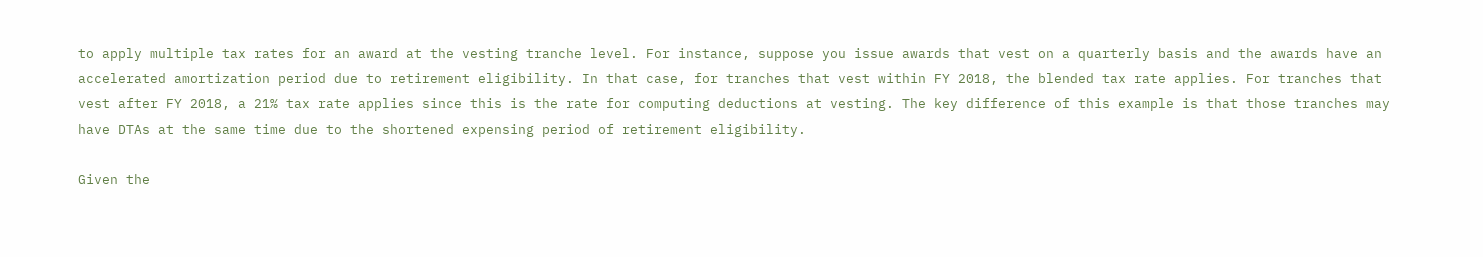to apply multiple tax rates for an award at the vesting tranche level. For instance, suppose you issue awards that vest on a quarterly basis and the awards have an accelerated amortization period due to retirement eligibility. In that case, for tranches that vest within FY 2018, the blended tax rate applies. For tranches that vest after FY 2018, a 21% tax rate applies since this is the rate for computing deductions at vesting. The key difference of this example is that those tranches may have DTAs at the same time due to the shortened expensing period of retirement eligibility.

Given the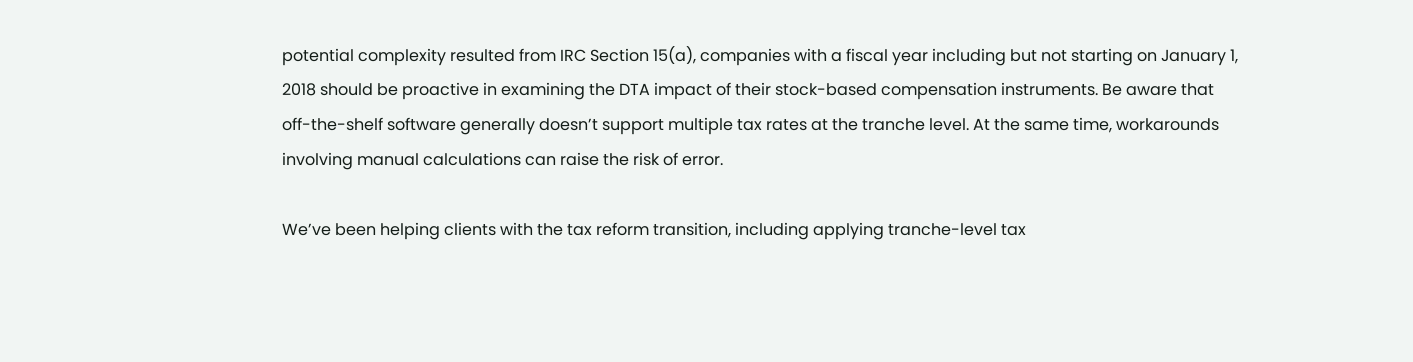potential complexity resulted from IRC Section 15(a), companies with a fiscal year including but not starting on January 1, 2018 should be proactive in examining the DTA impact of their stock-based compensation instruments. Be aware that off-the-shelf software generally doesn’t support multiple tax rates at the tranche level. At the same time, workarounds involving manual calculations can raise the risk of error.

We’ve been helping clients with the tax reform transition, including applying tranche-level tax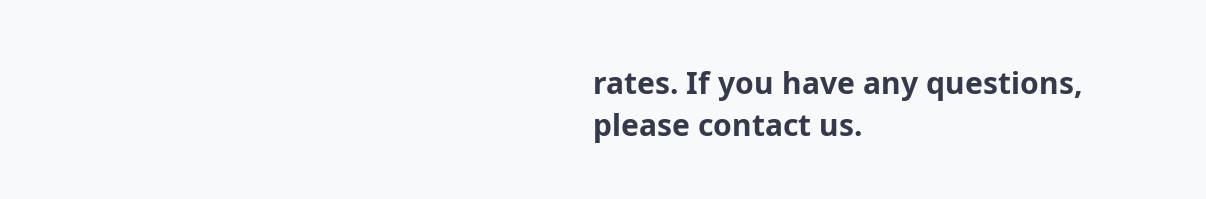rates. If you have any questions, please contact us.